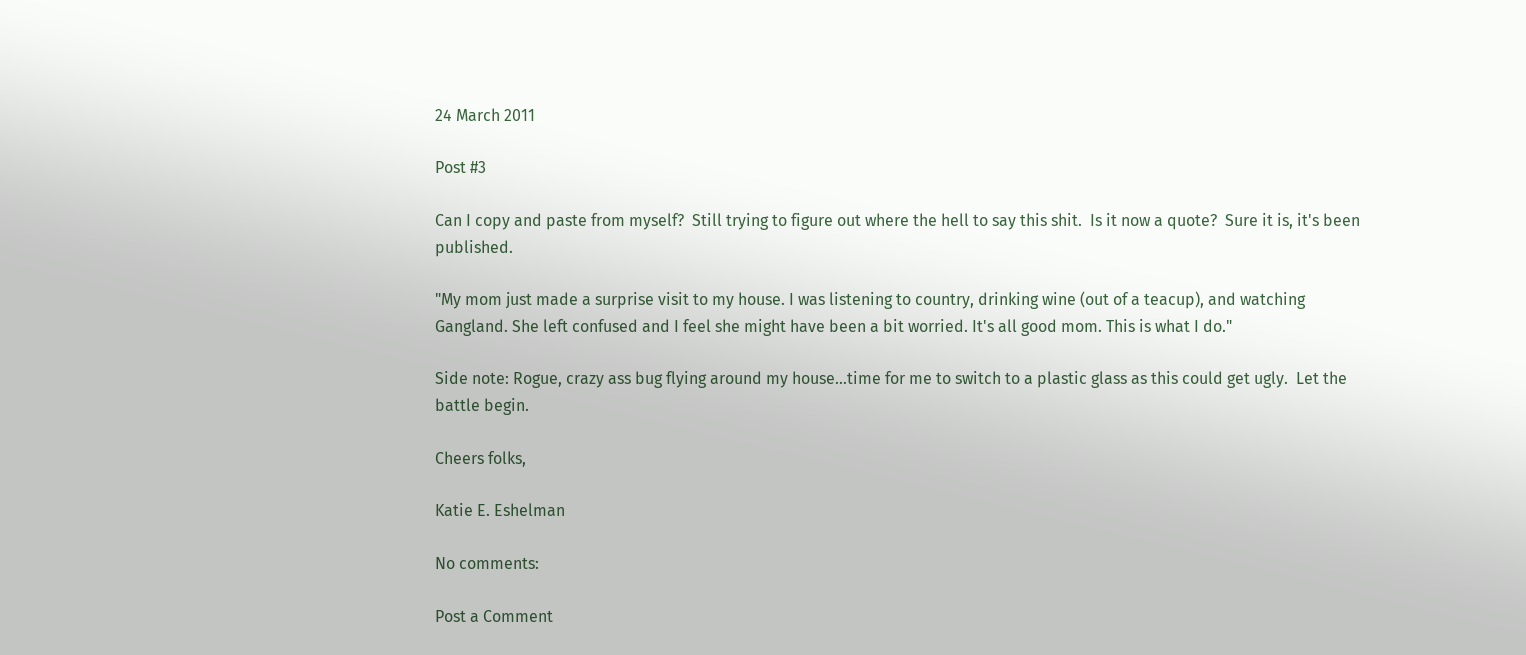24 March 2011

Post #3

Can I copy and paste from myself?  Still trying to figure out where the hell to say this shit.  Is it now a quote?  Sure it is, it's been published.

"My mom just made a surprise visit to my house. I was listening to country, drinking wine (out of a teacup), and watching Gangland. She left confused and I feel she might have been a bit worried. It's all good mom. This is what I do."

Side note: Rogue, crazy ass bug flying around my house...time for me to switch to a plastic glass as this could get ugly.  Let the battle begin.

Cheers folks,

Katie E. Eshelman

No comments:

Post a Comment